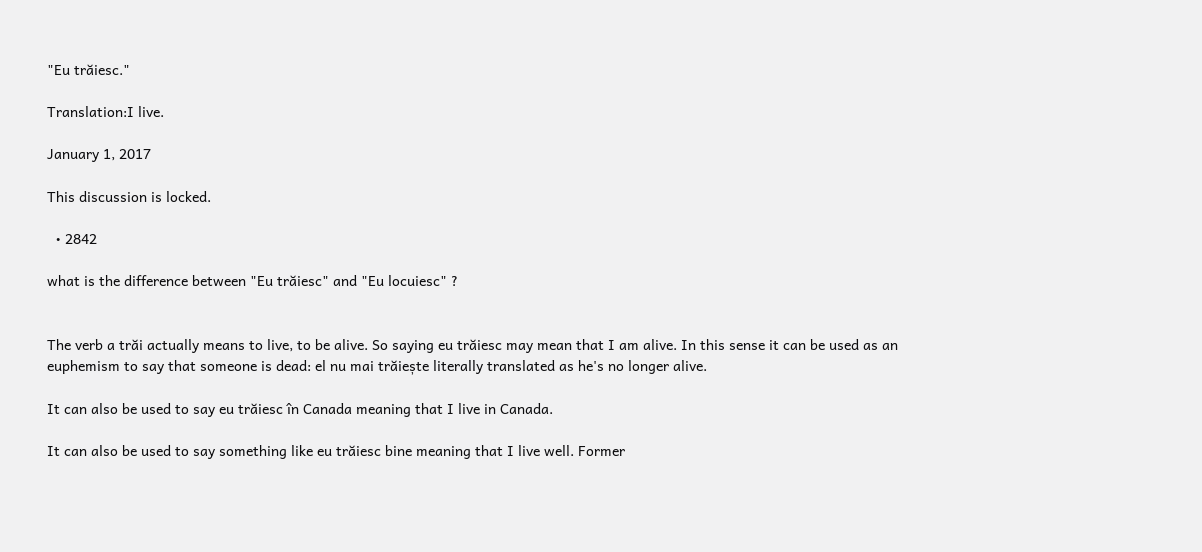"Eu trăiesc."

Translation:I live.

January 1, 2017

This discussion is locked.

  • 2842

what is the difference between "Eu trăiesc" and "Eu locuiesc" ?


The verb a trăi actually means to live, to be alive. So saying eu trăiesc may mean that I am alive. In this sense it can be used as an euphemism to say that someone is dead: el nu mai trăiește literally translated as he's no longer alive.

It can also be used to say eu trăiesc în Canada meaning that I live in Canada.

It can also be used to say something like eu trăiesc bine meaning that I live well. Former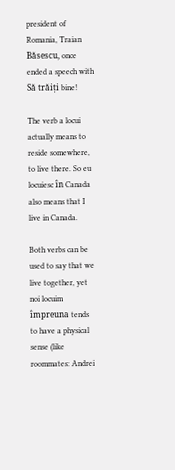president of Romania, Traian Băsescu, once ended a speech with Să trăiți bine!

The verb a locui actually means to reside somewhere, to live there. So eu locuiesc în Canada also means that I live in Canada.

Both verbs can be used to say that we live together, yet noi locuim împreuna tends to have a physical sense (like roommates: Andrei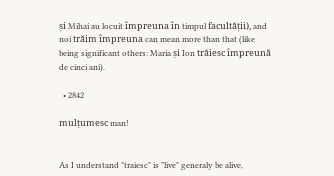și Mihai au locuit împreuna în timpul facultății), and noi trăim împreuna can mean more than that (like being significant others: Maria și Ion trăiesc împreună de cinci ani).

  • 2842

mulțumesc man!


As I understand "traiesc" is "live" generaly be alive,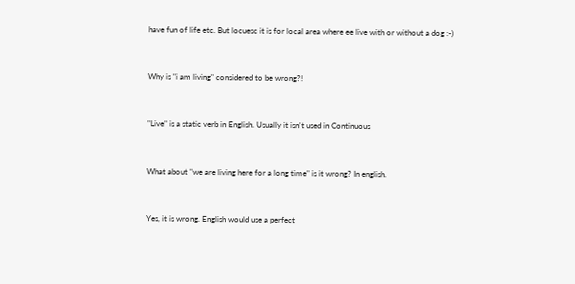have fun of life etc. But locuesc it is for local area where ee live with or without a dog :-)


Why is "i am living" considered to be wrong?!


"Live" is a static verb in English. Usually it isn't used in Continuous


What about "we are living here for a long time" is it wrong? In english.


Yes, it is wrong. English would use a perfect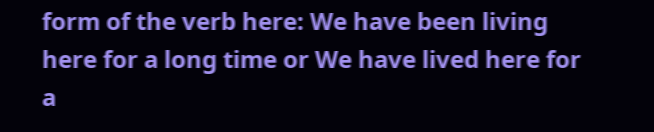form of the verb here: We have been living here for a long time or We have lived here for a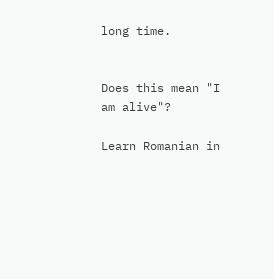long time.


Does this mean "I am alive"?

Learn Romanian in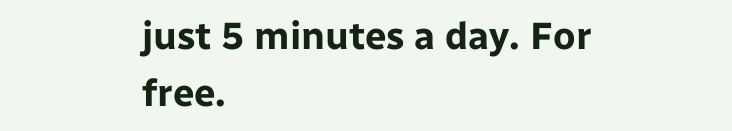just 5 minutes a day. For free.